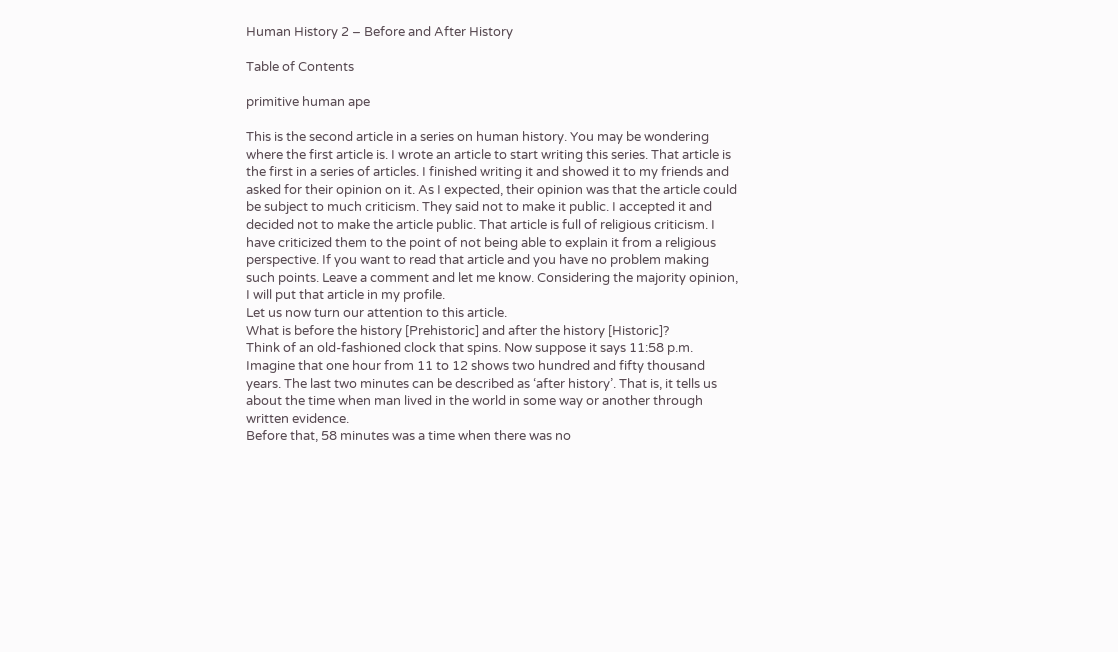Human History 2 – Before and After History

Table of Contents

primitive human ape

This is the second article in a series on human history. You may be wondering where the first article is. I wrote an article to start writing this series. That article is the first in a series of articles. I finished writing it and showed it to my friends and asked for their opinion on it. As I expected, their opinion was that the article could be subject to much criticism. They said not to make it public. I accepted it and decided not to make the article public. That article is full of religious criticism. I have criticized them to the point of not being able to explain it from a religious perspective. If you want to read that article and you have no problem making such points. Leave a comment and let me know. Considering the majority opinion, I will put that article in my profile.
Let us now turn our attention to this article.
What is before the history [Prehistoric] and after the history [Historic]?
Think of an old-fashioned clock that spins. Now suppose it says 11:58 p.m. Imagine that one hour from 11 to 12 shows two hundred and fifty thousand years. The last two minutes can be described as ‘after history’. That is, it tells us about the time when man lived in the world in some way or another through written evidence.
Before that, 58 minutes was a time when there was no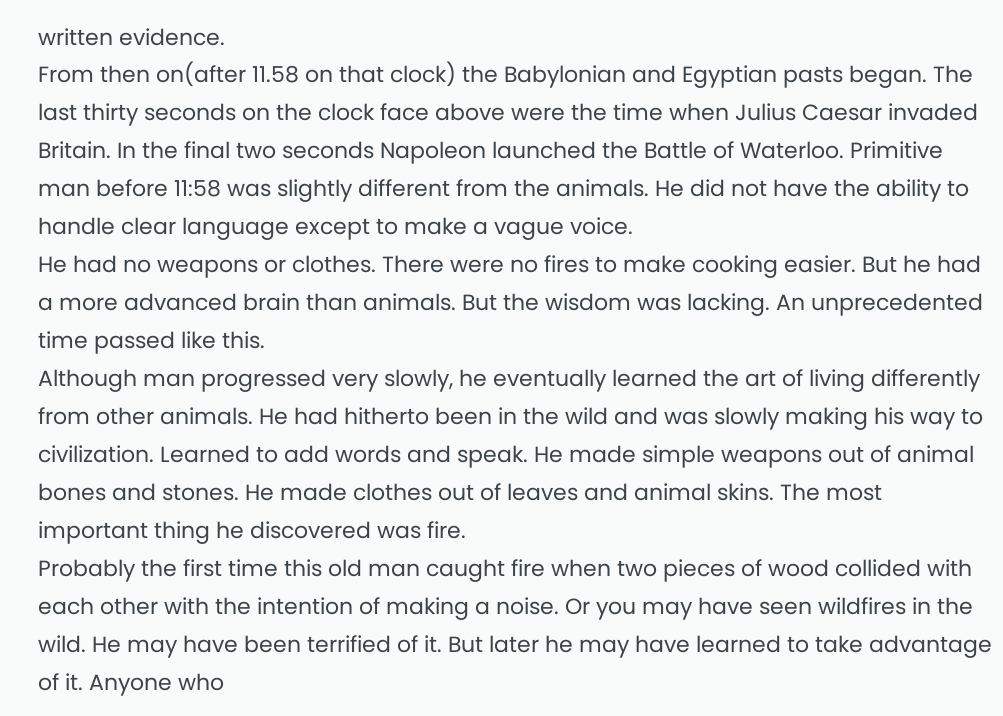written evidence.
From then on(after 11.58 on that clock) the Babylonian and Egyptian pasts began. The last thirty seconds on the clock face above were the time when Julius Caesar invaded Britain. In the final two seconds Napoleon launched the Battle of Waterloo. Primitive man before 11:58 was slightly different from the animals. He did not have the ability to handle clear language except to make a vague voice.
He had no weapons or clothes. There were no fires to make cooking easier. But he had a more advanced brain than animals. But the wisdom was lacking. An unprecedented time passed like this.
Although man progressed very slowly, he eventually learned the art of living differently from other animals. He had hitherto been in the wild and was slowly making his way to civilization. Learned to add words and speak. He made simple weapons out of animal bones and stones. He made clothes out of leaves and animal skins. The most important thing he discovered was fire.
Probably the first time this old man caught fire when two pieces of wood collided with each other with the intention of making a noise. Or you may have seen wildfires in the wild. He may have been terrified of it. But later he may have learned to take advantage of it. Anyone who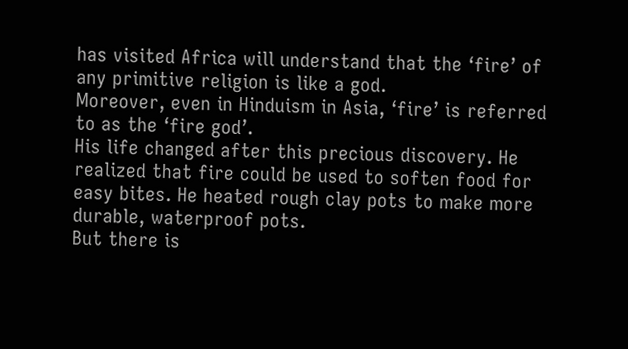has visited Africa will understand that the ‘fire’ of any primitive religion is like a god.
Moreover, even in Hinduism in Asia, ‘fire’ is referred to as the ‘fire god’.
His life changed after this precious discovery. He realized that fire could be used to soften food for easy bites. He heated rough clay pots to make more durable, waterproof pots.
But there is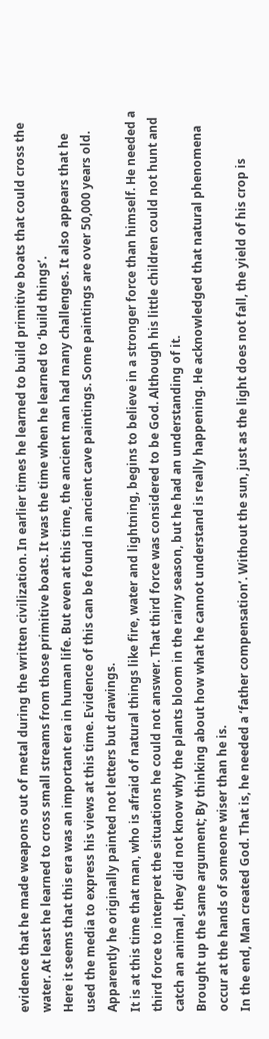evidence that he made weapons out of metal during the written civilization. In earlier times he learned to build primitive boats that could cross the water. At least he learned to cross small streams from those primitive boats. It was the time when he learned to ‘build things’.
Here it seems that this era was an important era in human life. But even at this time, the ancient man had many challenges. It also appears that he used the media to express his views at this time. Evidence of this can be found in ancient cave paintings. Some paintings are over 50,000 years old. Apparently he originally painted not letters but drawings.
It is at this time that man, who is afraid of natural things like fire, water and lightning, begins to believe in a stronger force than himself. He needed a third force to interpret the situations he could not answer. That third force was considered to be God. Although his little children could not hunt and catch an animal, they did not know why the plants bloom in the rainy season, but he had an understanding of it.
Brought up the same argument; By thinking about how what he cannot understand is really happening. He acknowledged that natural phenomena occur at the hands of someone wiser than he is.
In the end, Man created God. That is, he needed a ‘father compensation’. Without the sun, just as the light does not fall, the yield of his crop is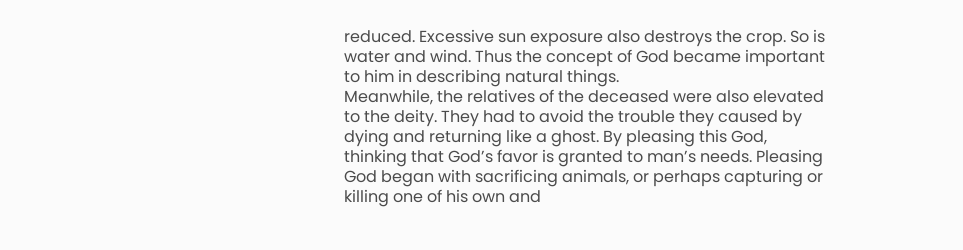reduced. Excessive sun exposure also destroys the crop. So is water and wind. Thus the concept of God became important to him in describing natural things.
Meanwhile, the relatives of the deceased were also elevated to the deity. They had to avoid the trouble they caused by dying and returning like a ghost. By pleasing this God, thinking that God’s favor is granted to man’s needs. Pleasing God began with sacrificing animals, or perhaps capturing or killing one of his own and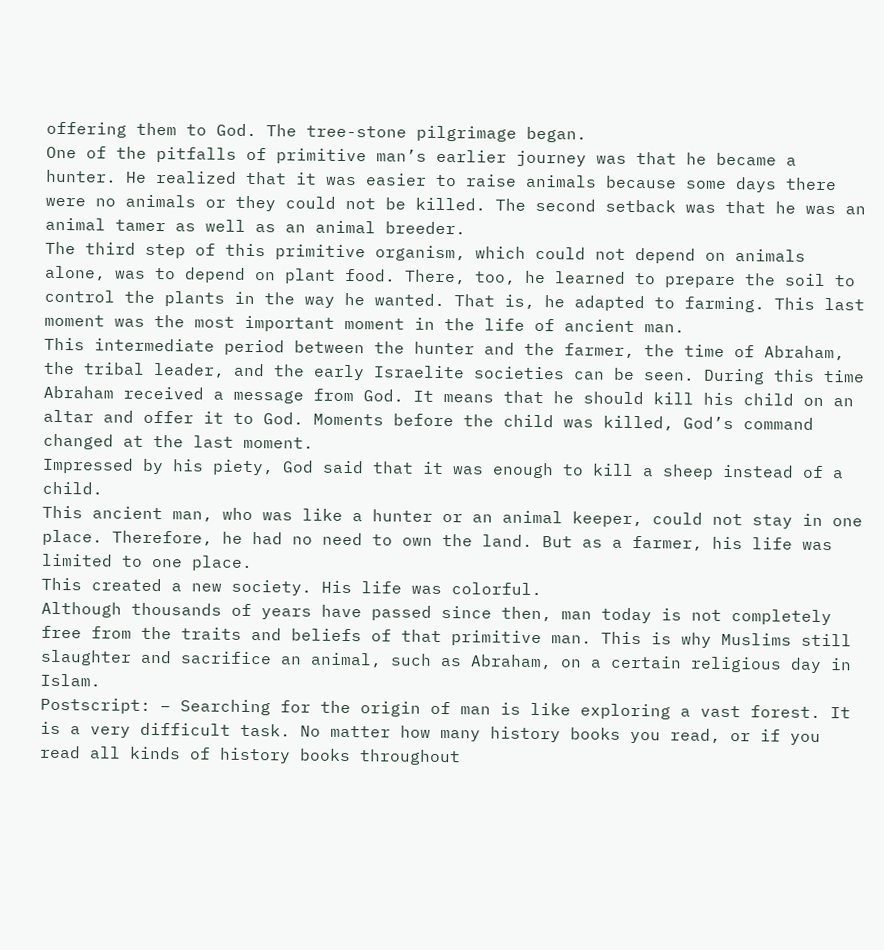offering them to God. The tree-stone pilgrimage began.
One of the pitfalls of primitive man’s earlier journey was that he became a hunter. He realized that it was easier to raise animals because some days there were no animals or they could not be killed. The second setback was that he was an animal tamer as well as an animal breeder.
The third step of this primitive organism, which could not depend on animals alone, was to depend on plant food. There, too, he learned to prepare the soil to control the plants in the way he wanted. That is, he adapted to farming. This last moment was the most important moment in the life of ancient man.
This intermediate period between the hunter and the farmer, the time of Abraham, the tribal leader, and the early Israelite societies can be seen. During this time Abraham received a message from God. It means that he should kill his child on an altar and offer it to God. Moments before the child was killed, God’s command changed at the last moment.
Impressed by his piety, God said that it was enough to kill a sheep instead of a child.
This ancient man, who was like a hunter or an animal keeper, could not stay in one place. Therefore, he had no need to own the land. But as a farmer, his life was limited to one place.
This created a new society. His life was colorful.
Although thousands of years have passed since then, man today is not completely free from the traits and beliefs of that primitive man. This is why Muslims still slaughter and sacrifice an animal, such as Abraham, on a certain religious day in Islam.
Postscript: – Searching for the origin of man is like exploring a vast forest. It is a very difficult task. No matter how many history books you read, or if you read all kinds of history books throughout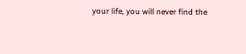your life, you will never find the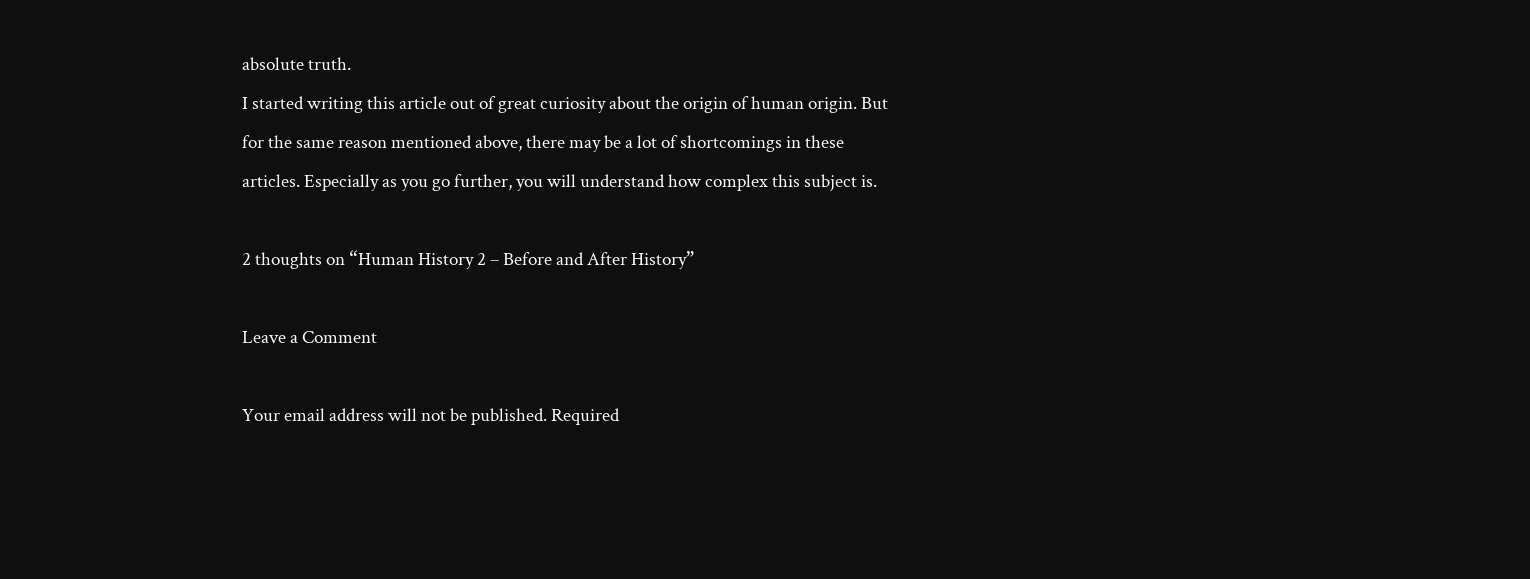absolute truth.
I started writing this article out of great curiosity about the origin of human origin. But for the same reason mentioned above, there may be a lot of shortcomings in these articles. Especially as you go further, you will understand how complex this subject is.

2 thoughts on “Human History 2 – Before and After History”

Leave a Comment

Your email address will not be published. Required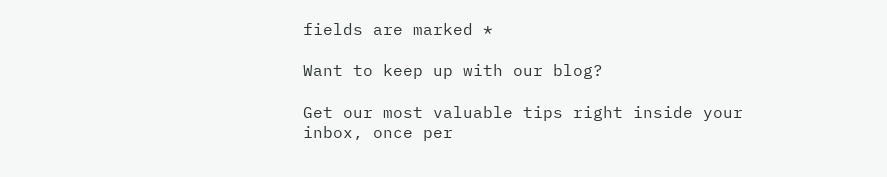fields are marked *

Want to keep up with our blog?

Get our most valuable tips right inside your inbox, once per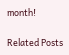month!

Related Posts